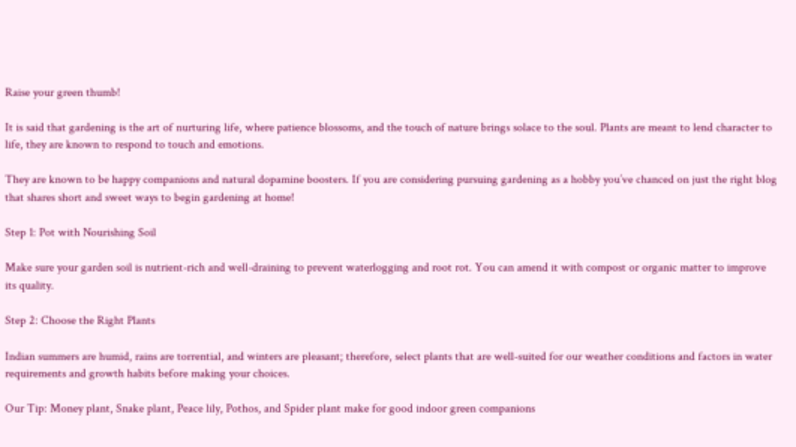Raise your green thumb!

It is said that gardening is the art of nurturing life, where patience blossoms, and the touch of nature brings solace to the soul. Plants are meant to lend character to life, they are known to respond to touch and emotions.

They are known to be happy companions and natural dopamine boosters. If you are considering pursuing gardening as a hobby you’ve chanced on just the right blog that shares short and sweet ways to begin gardening at home!

Step 1: Pot with Nourishing Soil

Make sure your garden soil is nutrient-rich and well-draining to prevent waterlogging and root rot. You can amend it with compost or organic matter to improve its quality.

Step 2: Choose the Right Plants

Indian summers are humid, rains are torrential, and winters are pleasant; therefore, select plants that are well-suited for our weather conditions and factors in water requirements and growth habits before making your choices.

Our Tip: Money plant, Snake plant, Peace lily, Pothos, and Spider plant make for good indoor green companions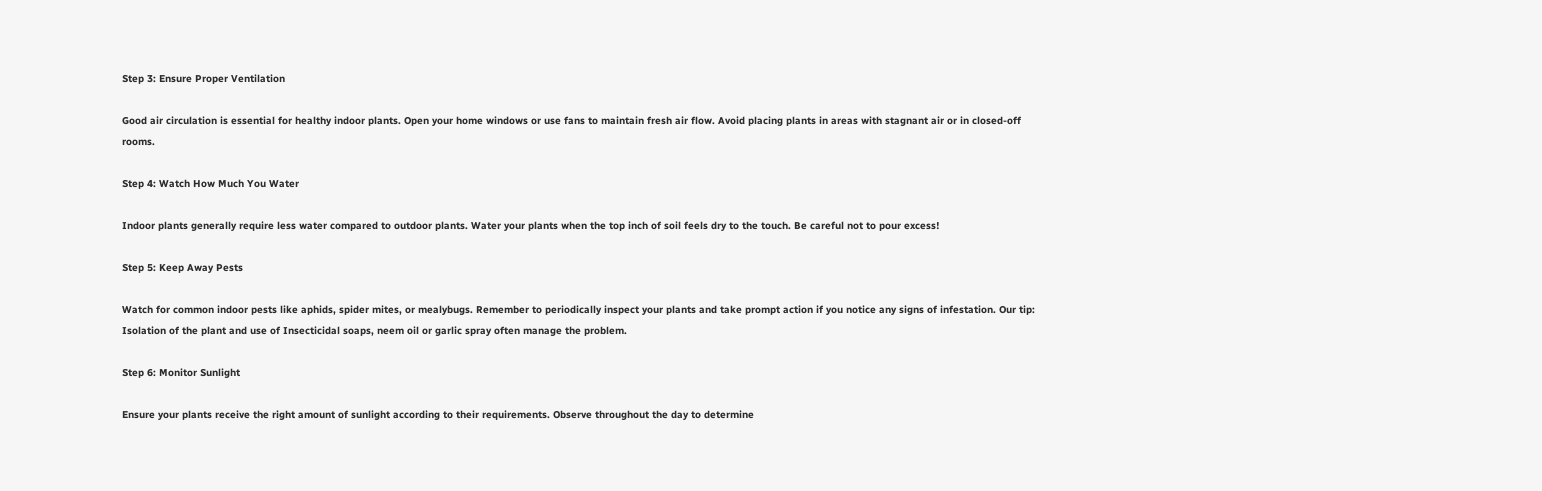Step 3: Ensure Proper Ventilation

Good air circulation is essential for healthy indoor plants. Open your home windows or use fans to maintain fresh air flow. Avoid placing plants in areas with stagnant air or in closed-off rooms.

Step 4: Watch How Much You Water

Indoor plants generally require less water compared to outdoor plants. Water your plants when the top inch of soil feels dry to the touch. Be careful not to pour excess!

Step 5: Keep Away Pests

Watch for common indoor pests like aphids, spider mites, or mealybugs. Remember to periodically inspect your plants and take prompt action if you notice any signs of infestation. Our tip: Isolation of the plant and use of Insecticidal soaps, neem oil or garlic spray often manage the problem.

Step 6: Monitor Sunlight

Ensure your plants receive the right amount of sunlight according to their requirements. Observe throughout the day to determine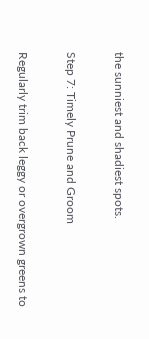the sunniest and shadiest spots.

Step 7: Timely Prune and Groom

Regularly trim back leggy or overgrown greens to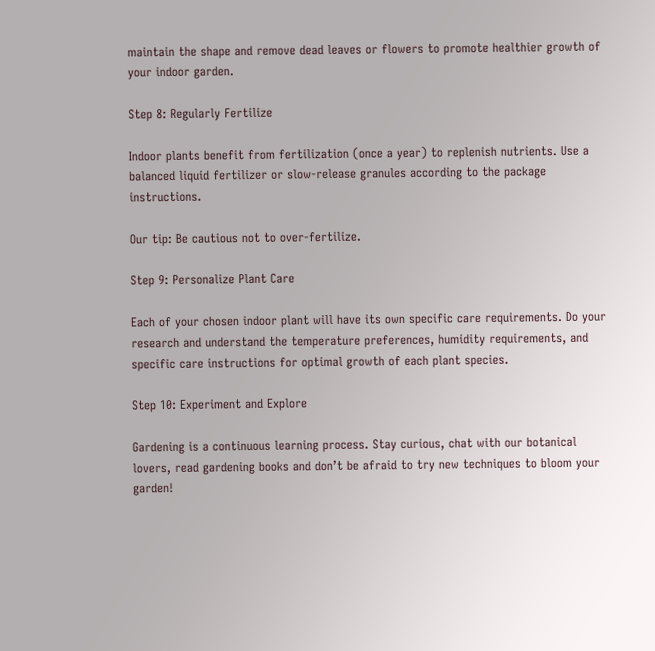maintain the shape and remove dead leaves or flowers to promote healthier growth of your indoor garden.

Step 8: Regularly Fertilize

Indoor plants benefit from fertilization (once a year) to replenish nutrients. Use a balanced liquid fertilizer or slow-release granules according to the package instructions.

Our tip: Be cautious not to over-fertilize.

Step 9: Personalize Plant Care

Each of your chosen indoor plant will have its own specific care requirements. Do your research and understand the temperature preferences, humidity requirements, and specific care instructions for optimal growth of each plant species.

Step 10: Experiment and Explore

Gardening is a continuous learning process. Stay curious, chat with our botanical lovers, read gardening books and don’t be afraid to try new techniques to bloom your garden!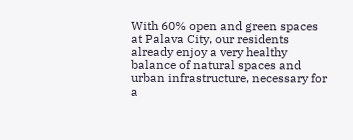With 60% open and green spaces at Palava City, our residents already enjoy a very healthy balance of natural spaces and urban infrastructure, necessary for a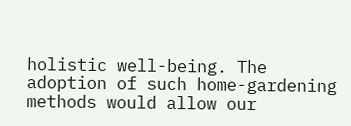holistic well-being. The adoption of such home-gardening methods would allow our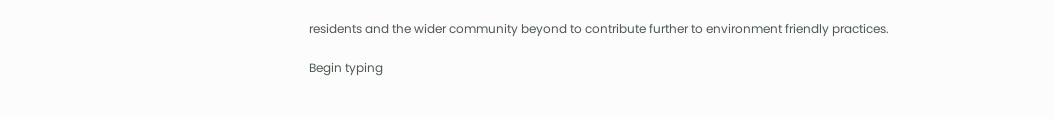residents and the wider community beyond to contribute further to environment friendly practices.

Begin typing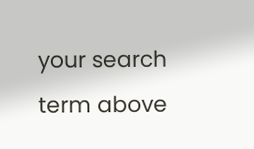your search term above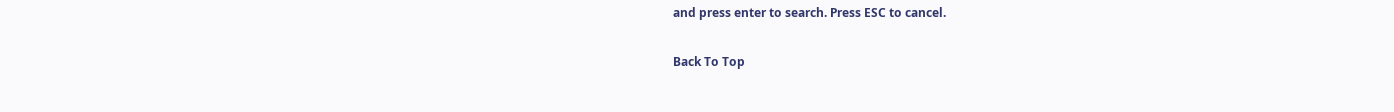and press enter to search. Press ESC to cancel.

Back To Top